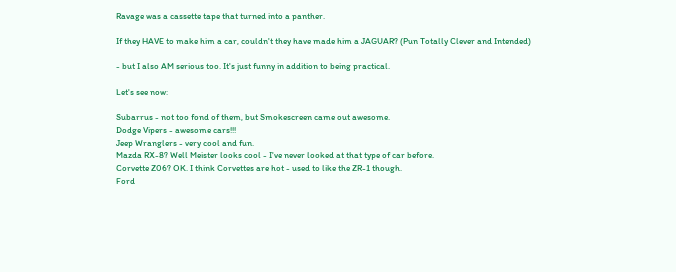Ravage was a cassette tape that turned into a panther.

If they HAVE to make him a car, couldn't they have made him a JAGUAR? (Pun Totally Clever and Intended)

- but I also AM serious too. It's just funny in addition to being practical.

Let's see now:

Subarrus - not too fond of them, but Smokescreen came out awesome.
Dodge Vipers - awesome cars!!!
Jeep Wranglers - very cool and fun.
Mazda RX-8? Well Meister looks cool - I've never looked at that type of car before.
Corvette Z06? OK. I think Corvettes are hot - used to like the ZR-1 though.
Ford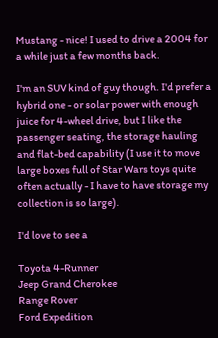Mustang - nice! I used to drive a 2004 for a while just a few months back.

I'm an SUV kind of guy though. I'd prefer a hybrid one - or solar power with enough juice for 4-wheel drive, but I like the passenger seating, the storage hauling and flat-bed capability (I use it to move large boxes full of Star Wars toys quite often actually - I have to have storage my collection is so large).

I'd love to see a

Toyota 4-Runner
Jeep Grand Cherokee
Range Rover
Ford Expedition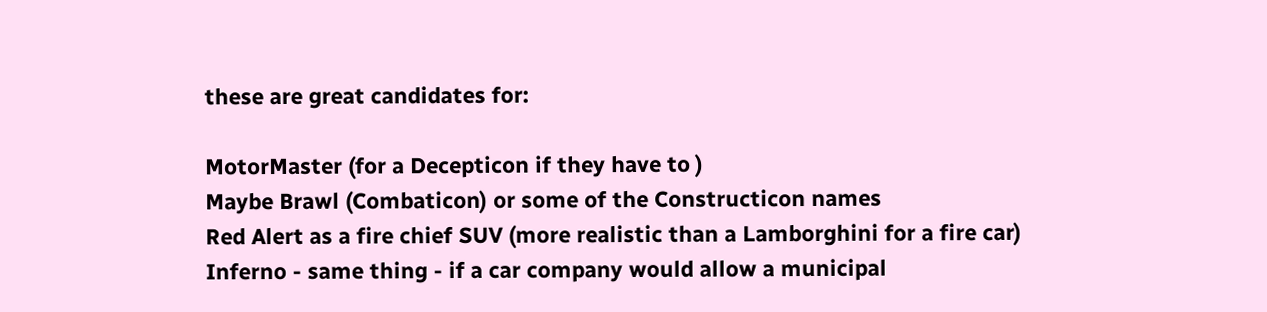these are great candidates for:

MotorMaster (for a Decepticon if they have to )
Maybe Brawl (Combaticon) or some of the Constructicon names
Red Alert as a fire chief SUV (more realistic than a Lamborghini for a fire car)
Inferno - same thing - if a car company would allow a municipal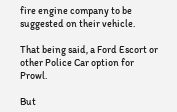fire engine company to be suggested on their vehicle.

That being said, a Ford Escort or other Police Car option for Prowl.

But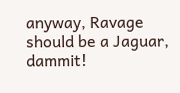anyway, Ravage should be a Jaguar, dammit!